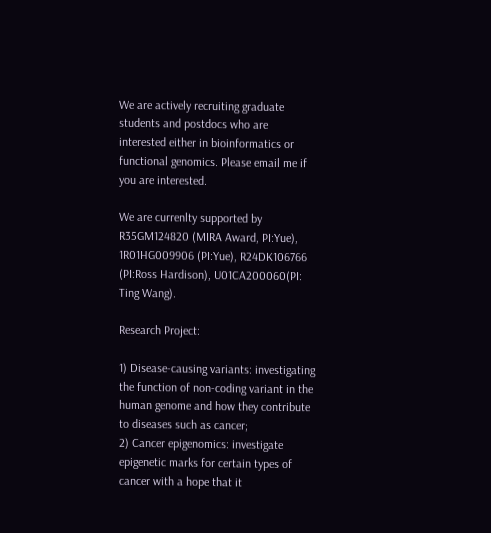We are actively recruiting graduate students and postdocs who are interested either in bioinformatics or functional genomics. Please email me if you are interested.

We are currenlty supported by R35GM124820 (MIRA Award, PI:Yue), 1R01HG009906 (PI:Yue), R24DK106766 (PI:Ross Hardison), U01CA200060(PI: Ting Wang).

Research Project:

1) Disease-causing variants: investigating the function of non-coding variant in the human genome and how they contribute to diseases such as cancer;
2) Cancer epigenomics: investigate epigenetic marks for certain types of cancer with a hope that it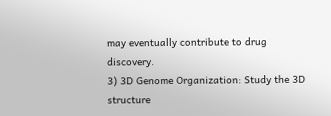may eventually contribute to drug discovery.
3) 3D Genome Organization: Study the 3D structure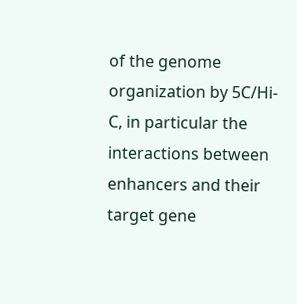of the genome organization by 5C/Hi-C, in particular the interactions between enhancers and their target gene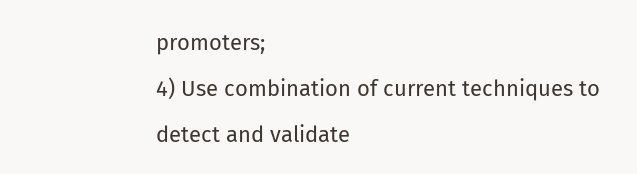promoters;
4) Use combination of current techniques to detect and validate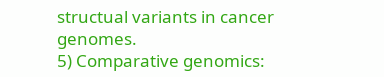structual variants in cancer genomes.
5) Comparative genomics: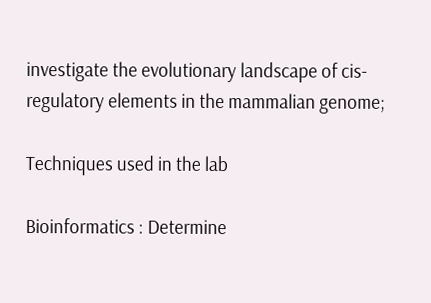investigate the evolutionary landscape of cis-regulatory elements in the mammalian genome;

Techniques used in the lab

Bioinformatics : Determine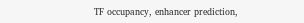TF occupancy, enhancer prediction,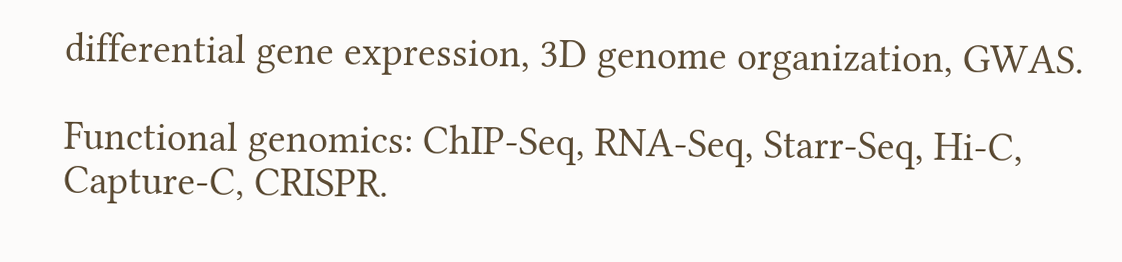differential gene expression, 3D genome organization, GWAS.

Functional genomics: ChIP-Seq, RNA-Seq, Starr-Seq, Hi-C, Capture-C, CRISPR.